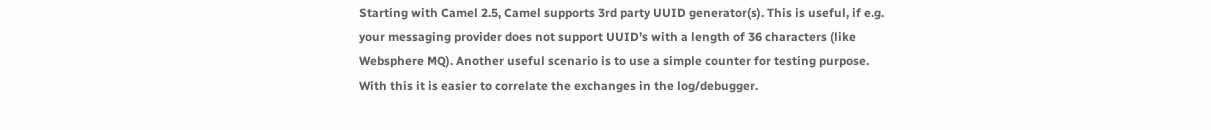Starting with Camel 2.5, Camel supports 3rd party UUID generator(s). This is useful, if e.g. your messaging provider does not support UUID’s with a length of 36 characters (like Websphere MQ). Another useful scenario is to use a simple counter for testing purpose. With this it is easier to correlate the exchanges in the log/debugger.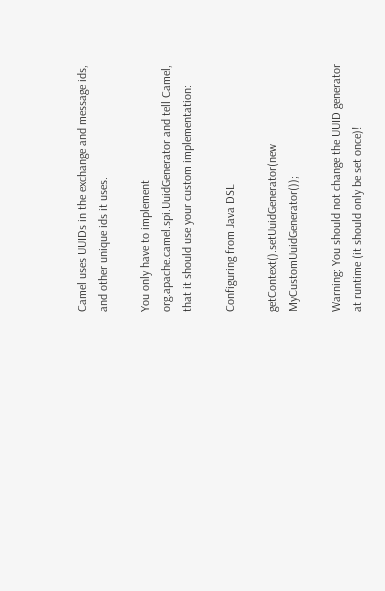Camel uses UUIDs in the exchange and message ids, and other unique ids it uses.

You only have to implement org.apache.camel.spi.UuidGenerator and tell Camel, that it should use your custom implementation:

Configuring from Java DSL

getContext().setUuidGenerator(new MyCustomUuidGenerator());

Warning: You should not change the UUID generator at runtime (it should only be set once)!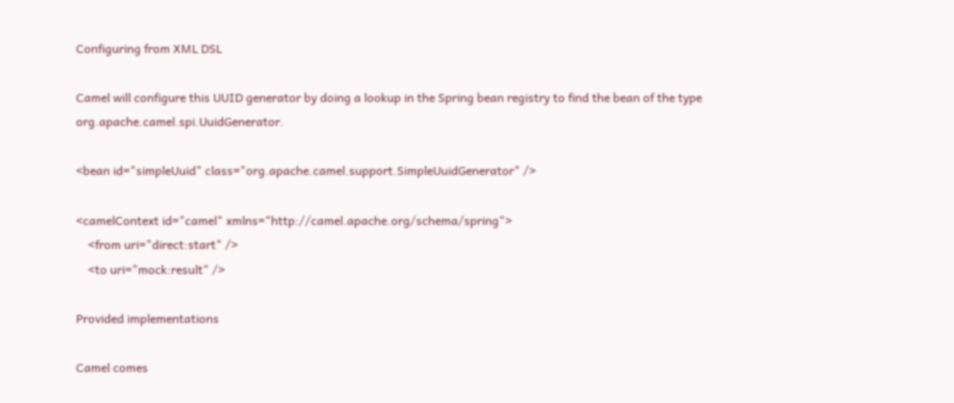Configuring from XML DSL

Camel will configure this UUID generator by doing a lookup in the Spring bean registry to find the bean of the type org.apache.camel.spi.UuidGenerator.

<bean id="simpleUuid" class="org.apache.camel.support.SimpleUuidGenerator" />

<camelContext id="camel" xmlns="http://camel.apache.org/schema/spring">
    <from uri="direct:start" />
    <to uri="mock:result" />

Provided implementations

Camel comes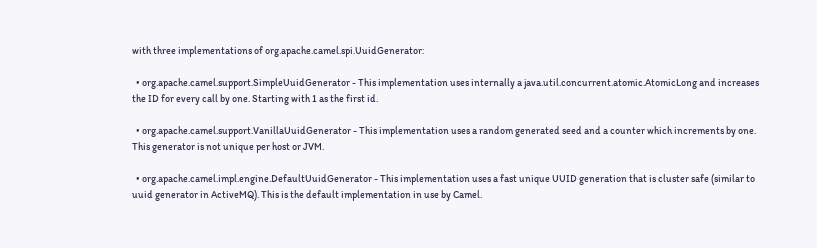with three implementations of org.apache.camel.spi.UuidGenerator:

  • org.apache.camel.support.SimpleUuidGenerator - This implementation uses internally a java.util.concurrent.atomic.AtomicLong and increases the ID for every call by one. Starting with 1 as the first id.

  • org.apache.camel.support.VanillaUuidGenerator - This implementation uses a random generated seed and a counter which increments by one. This generator is not unique per host or JVM.

  • org.apache.camel.impl.engine.DefaultUuidGenerator - This implementation uses a fast unique UUID generation that is cluster safe (similar to uuid generator in ActiveMQ). This is the default implementation in use by Camel.